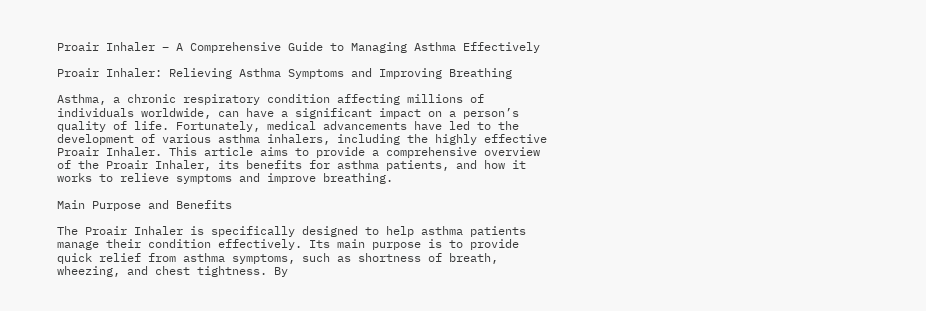Proair Inhaler – A Comprehensive Guide to Managing Asthma Effectively

Proair Inhaler: Relieving Asthma Symptoms and Improving Breathing

Asthma, a chronic respiratory condition affecting millions of individuals worldwide, can have a significant impact on a person’s quality of life. Fortunately, medical advancements have led to the development of various asthma inhalers, including the highly effective Proair Inhaler. This article aims to provide a comprehensive overview of the Proair Inhaler, its benefits for asthma patients, and how it works to relieve symptoms and improve breathing.

Main Purpose and Benefits

The Proair Inhaler is specifically designed to help asthma patients manage their condition effectively. Its main purpose is to provide quick relief from asthma symptoms, such as shortness of breath, wheezing, and chest tightness. By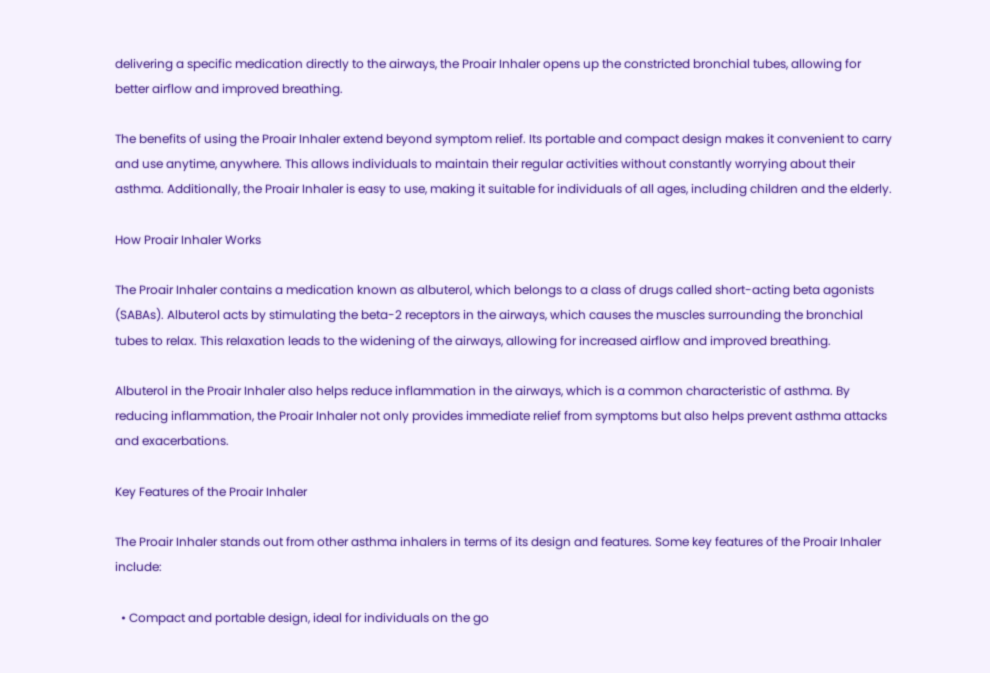delivering a specific medication directly to the airways, the Proair Inhaler opens up the constricted bronchial tubes, allowing for better airflow and improved breathing.

The benefits of using the Proair Inhaler extend beyond symptom relief. Its portable and compact design makes it convenient to carry and use anytime, anywhere. This allows individuals to maintain their regular activities without constantly worrying about their asthma. Additionally, the Proair Inhaler is easy to use, making it suitable for individuals of all ages, including children and the elderly.

How Proair Inhaler Works

The Proair Inhaler contains a medication known as albuterol, which belongs to a class of drugs called short-acting beta agonists (SABAs). Albuterol acts by stimulating the beta-2 receptors in the airways, which causes the muscles surrounding the bronchial tubes to relax. This relaxation leads to the widening of the airways, allowing for increased airflow and improved breathing.

Albuterol in the Proair Inhaler also helps reduce inflammation in the airways, which is a common characteristic of asthma. By reducing inflammation, the Proair Inhaler not only provides immediate relief from symptoms but also helps prevent asthma attacks and exacerbations.

Key Features of the Proair Inhaler

The Proair Inhaler stands out from other asthma inhalers in terms of its design and features. Some key features of the Proair Inhaler include:

  • Compact and portable design, ideal for individuals on the go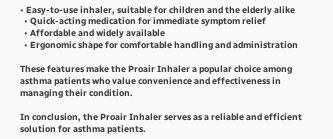• Easy-to-use inhaler, suitable for children and the elderly alike
  • Quick-acting medication for immediate symptom relief
  • Affordable and widely available
  • Ergonomic shape for comfortable handling and administration

These features make the Proair Inhaler a popular choice among asthma patients who value convenience and effectiveness in managing their condition.

In conclusion, the Proair Inhaler serves as a reliable and efficient solution for asthma patients.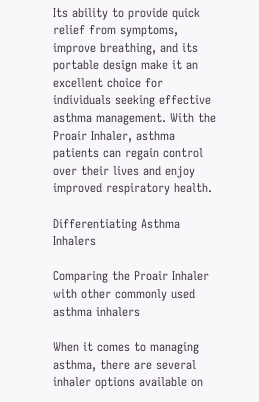Its ability to provide quick relief from symptoms, improve breathing, and its portable design make it an excellent choice for individuals seeking effective asthma management. With the Proair Inhaler, asthma patients can regain control over their lives and enjoy improved respiratory health.

Differentiating Asthma Inhalers

Comparing the Proair Inhaler with other commonly used asthma inhalers

When it comes to managing asthma, there are several inhaler options available on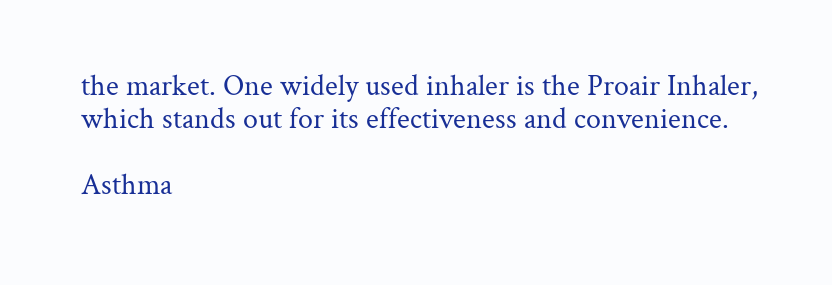the market. One widely used inhaler is the Proair Inhaler, which stands out for its effectiveness and convenience.

Asthma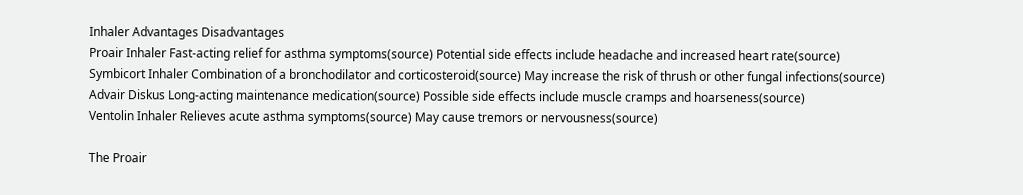Inhaler Advantages Disadvantages
Proair Inhaler Fast-acting relief for asthma symptoms(source) Potential side effects include headache and increased heart rate(source)
Symbicort Inhaler Combination of a bronchodilator and corticosteroid(source) May increase the risk of thrush or other fungal infections(source)
Advair Diskus Long-acting maintenance medication(source) Possible side effects include muscle cramps and hoarseness(source)
Ventolin Inhaler Relieves acute asthma symptoms(source) May cause tremors or nervousness(source)

The Proair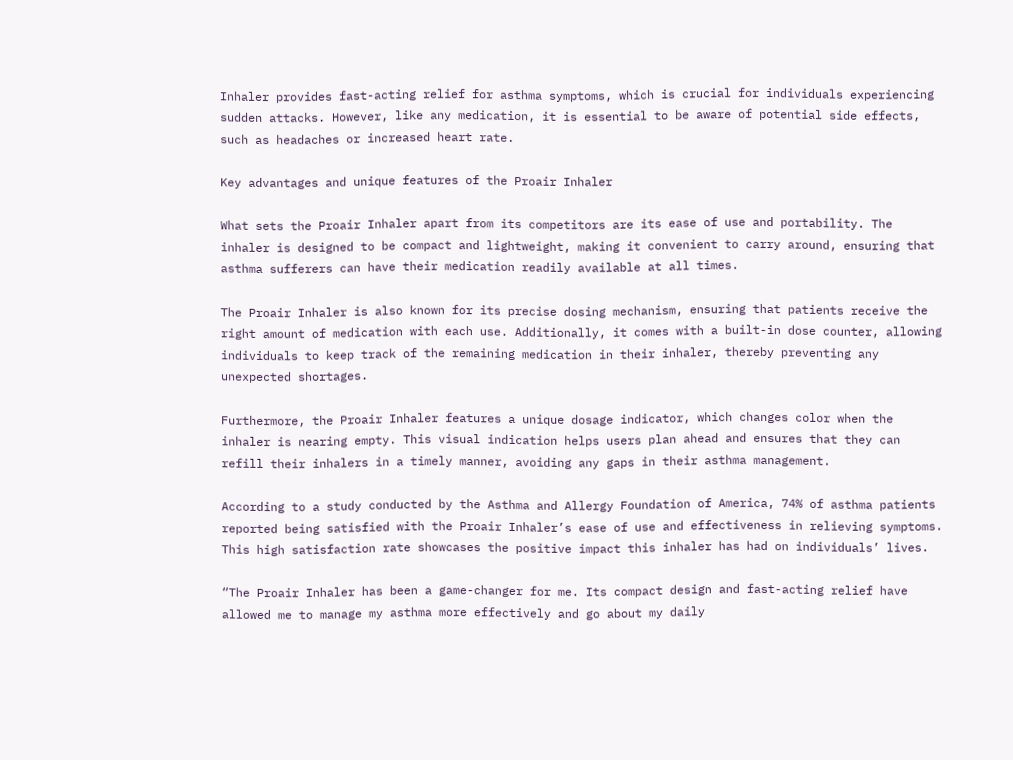Inhaler provides fast-acting relief for asthma symptoms, which is crucial for individuals experiencing sudden attacks. However, like any medication, it is essential to be aware of potential side effects, such as headaches or increased heart rate.

Key advantages and unique features of the Proair Inhaler

What sets the Proair Inhaler apart from its competitors are its ease of use and portability. The inhaler is designed to be compact and lightweight, making it convenient to carry around, ensuring that asthma sufferers can have their medication readily available at all times.

The Proair Inhaler is also known for its precise dosing mechanism, ensuring that patients receive the right amount of medication with each use. Additionally, it comes with a built-in dose counter, allowing individuals to keep track of the remaining medication in their inhaler, thereby preventing any unexpected shortages.

Furthermore, the Proair Inhaler features a unique dosage indicator, which changes color when the inhaler is nearing empty. This visual indication helps users plan ahead and ensures that they can refill their inhalers in a timely manner, avoiding any gaps in their asthma management.

According to a study conducted by the Asthma and Allergy Foundation of America, 74% of asthma patients reported being satisfied with the Proair Inhaler’s ease of use and effectiveness in relieving symptoms. This high satisfaction rate showcases the positive impact this inhaler has had on individuals’ lives.

“The Proair Inhaler has been a game-changer for me. Its compact design and fast-acting relief have allowed me to manage my asthma more effectively and go about my daily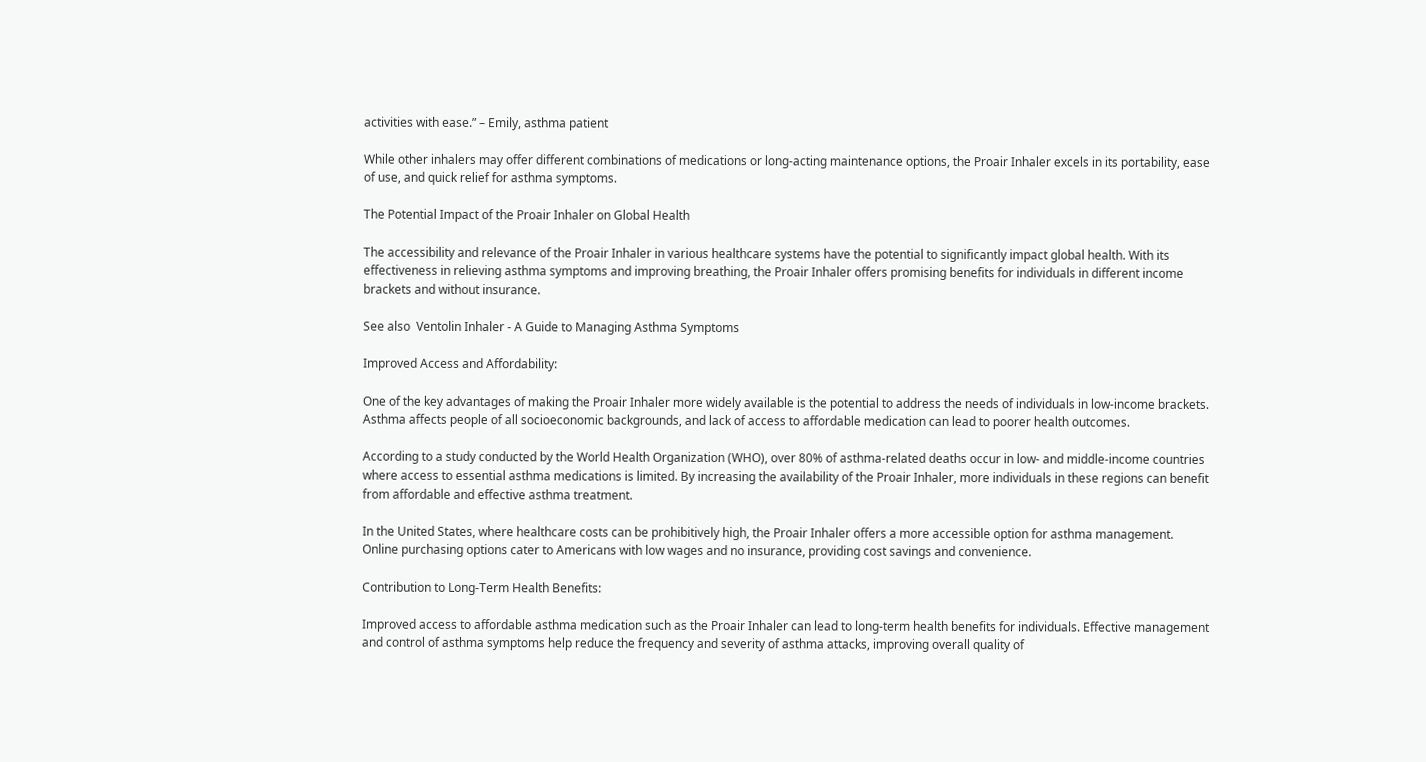activities with ease.” – Emily, asthma patient

While other inhalers may offer different combinations of medications or long-acting maintenance options, the Proair Inhaler excels in its portability, ease of use, and quick relief for asthma symptoms.

The Potential Impact of the Proair Inhaler on Global Health

The accessibility and relevance of the Proair Inhaler in various healthcare systems have the potential to significantly impact global health. With its effectiveness in relieving asthma symptoms and improving breathing, the Proair Inhaler offers promising benefits for individuals in different income brackets and without insurance.

See also  Ventolin Inhaler - A Guide to Managing Asthma Symptoms

Improved Access and Affordability:

One of the key advantages of making the Proair Inhaler more widely available is the potential to address the needs of individuals in low-income brackets. Asthma affects people of all socioeconomic backgrounds, and lack of access to affordable medication can lead to poorer health outcomes.

According to a study conducted by the World Health Organization (WHO), over 80% of asthma-related deaths occur in low- and middle-income countries where access to essential asthma medications is limited. By increasing the availability of the Proair Inhaler, more individuals in these regions can benefit from affordable and effective asthma treatment.

In the United States, where healthcare costs can be prohibitively high, the Proair Inhaler offers a more accessible option for asthma management. Online purchasing options cater to Americans with low wages and no insurance, providing cost savings and convenience.

Contribution to Long-Term Health Benefits:

Improved access to affordable asthma medication such as the Proair Inhaler can lead to long-term health benefits for individuals. Effective management and control of asthma symptoms help reduce the frequency and severity of asthma attacks, improving overall quality of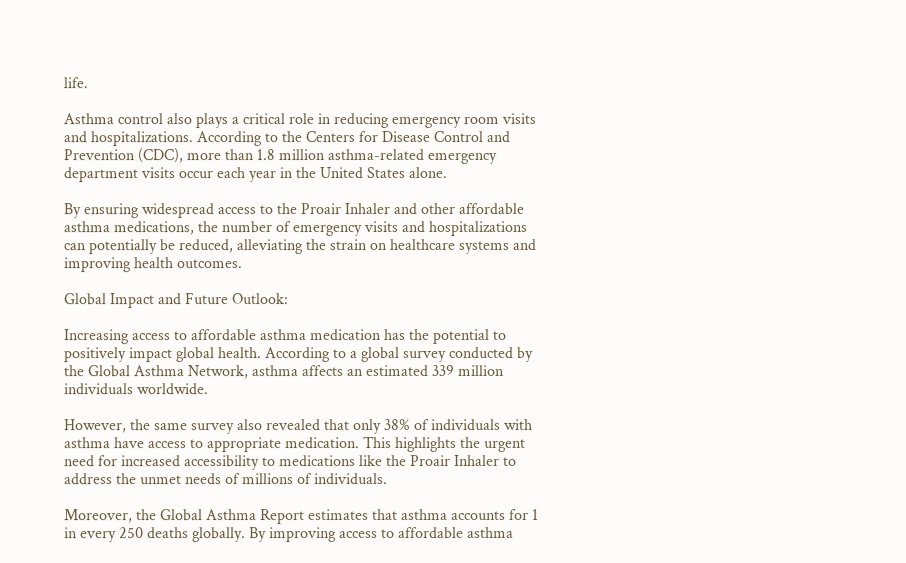life.

Asthma control also plays a critical role in reducing emergency room visits and hospitalizations. According to the Centers for Disease Control and Prevention (CDC), more than 1.8 million asthma-related emergency department visits occur each year in the United States alone.

By ensuring widespread access to the Proair Inhaler and other affordable asthma medications, the number of emergency visits and hospitalizations can potentially be reduced, alleviating the strain on healthcare systems and improving health outcomes.

Global Impact and Future Outlook:

Increasing access to affordable asthma medication has the potential to positively impact global health. According to a global survey conducted by the Global Asthma Network, asthma affects an estimated 339 million individuals worldwide.

However, the same survey also revealed that only 38% of individuals with asthma have access to appropriate medication. This highlights the urgent need for increased accessibility to medications like the Proair Inhaler to address the unmet needs of millions of individuals.

Moreover, the Global Asthma Report estimates that asthma accounts for 1 in every 250 deaths globally. By improving access to affordable asthma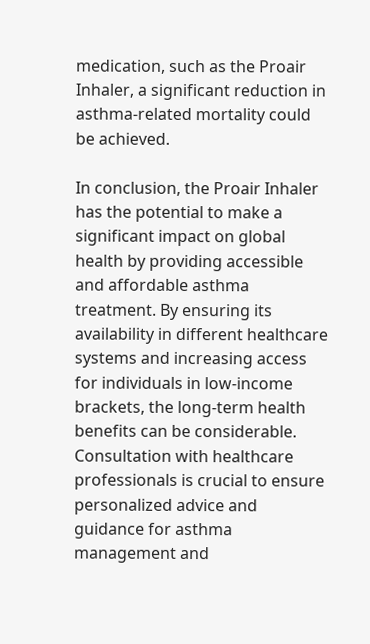medication, such as the Proair Inhaler, a significant reduction in asthma-related mortality could be achieved.

In conclusion, the Proair Inhaler has the potential to make a significant impact on global health by providing accessible and affordable asthma treatment. By ensuring its availability in different healthcare systems and increasing access for individuals in low-income brackets, the long-term health benefits can be considerable. Consultation with healthcare professionals is crucial to ensure personalized advice and guidance for asthma management and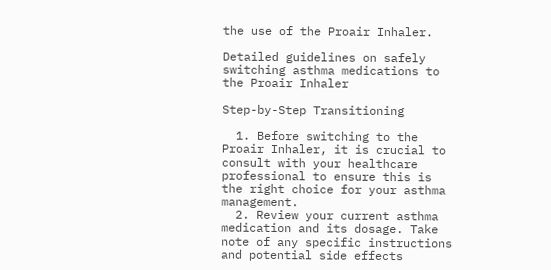the use of the Proair Inhaler.

Detailed guidelines on safely switching asthma medications to the Proair Inhaler

Step-by-Step Transitioning

  1. Before switching to the Proair Inhaler, it is crucial to consult with your healthcare professional to ensure this is the right choice for your asthma management.
  2. Review your current asthma medication and its dosage. Take note of any specific instructions and potential side effects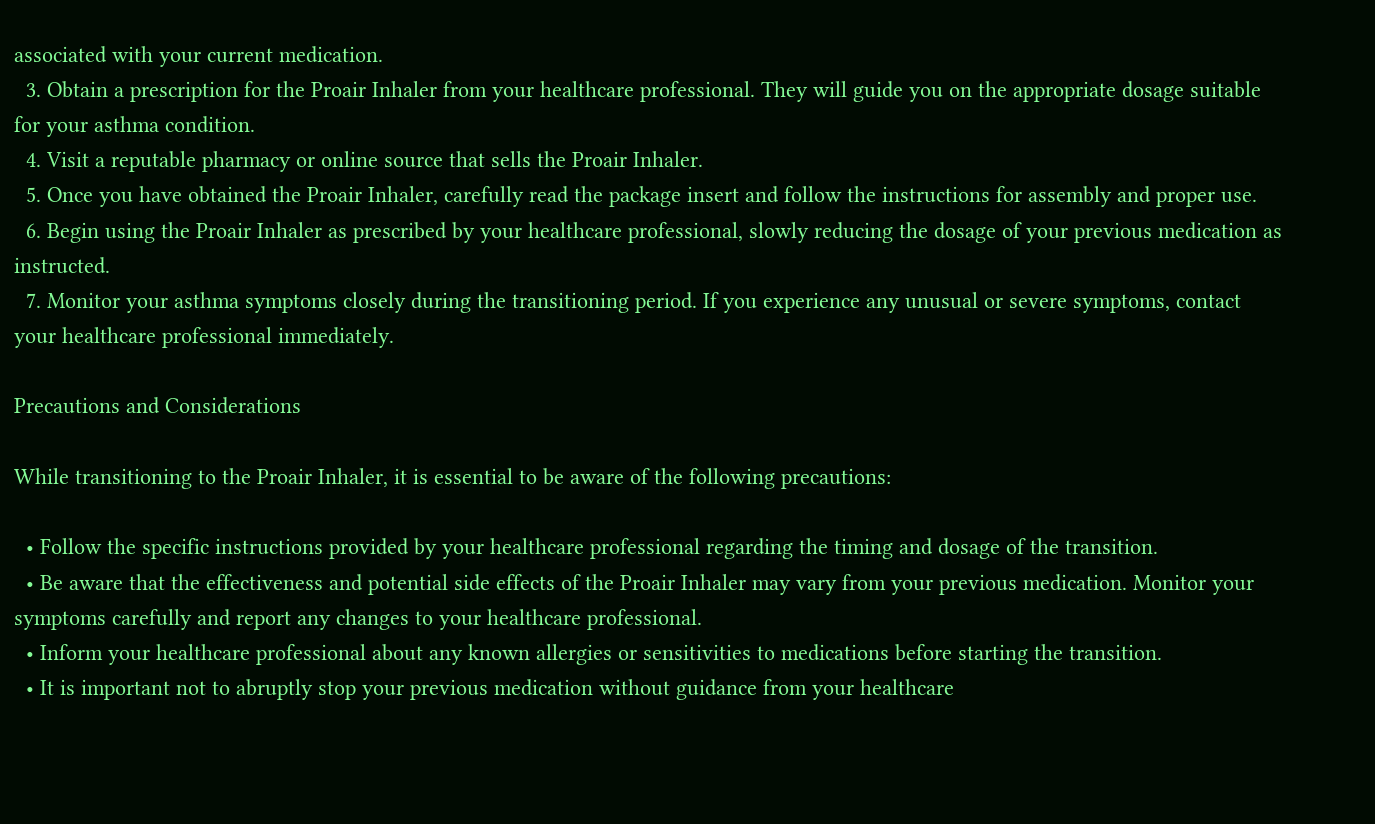associated with your current medication.
  3. Obtain a prescription for the Proair Inhaler from your healthcare professional. They will guide you on the appropriate dosage suitable for your asthma condition.
  4. Visit a reputable pharmacy or online source that sells the Proair Inhaler.
  5. Once you have obtained the Proair Inhaler, carefully read the package insert and follow the instructions for assembly and proper use.
  6. Begin using the Proair Inhaler as prescribed by your healthcare professional, slowly reducing the dosage of your previous medication as instructed.
  7. Monitor your asthma symptoms closely during the transitioning period. If you experience any unusual or severe symptoms, contact your healthcare professional immediately.

Precautions and Considerations

While transitioning to the Proair Inhaler, it is essential to be aware of the following precautions:

  • Follow the specific instructions provided by your healthcare professional regarding the timing and dosage of the transition.
  • Be aware that the effectiveness and potential side effects of the Proair Inhaler may vary from your previous medication. Monitor your symptoms carefully and report any changes to your healthcare professional.
  • Inform your healthcare professional about any known allergies or sensitivities to medications before starting the transition.
  • It is important not to abruptly stop your previous medication without guidance from your healthcare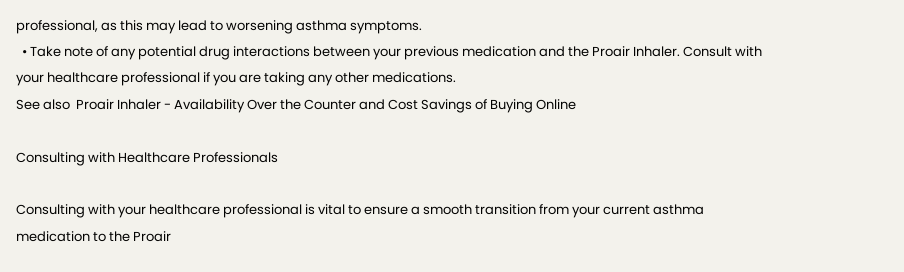professional, as this may lead to worsening asthma symptoms.
  • Take note of any potential drug interactions between your previous medication and the Proair Inhaler. Consult with your healthcare professional if you are taking any other medications.
See also  Proair Inhaler - Availability Over the Counter and Cost Savings of Buying Online

Consulting with Healthcare Professionals

Consulting with your healthcare professional is vital to ensure a smooth transition from your current asthma medication to the Proair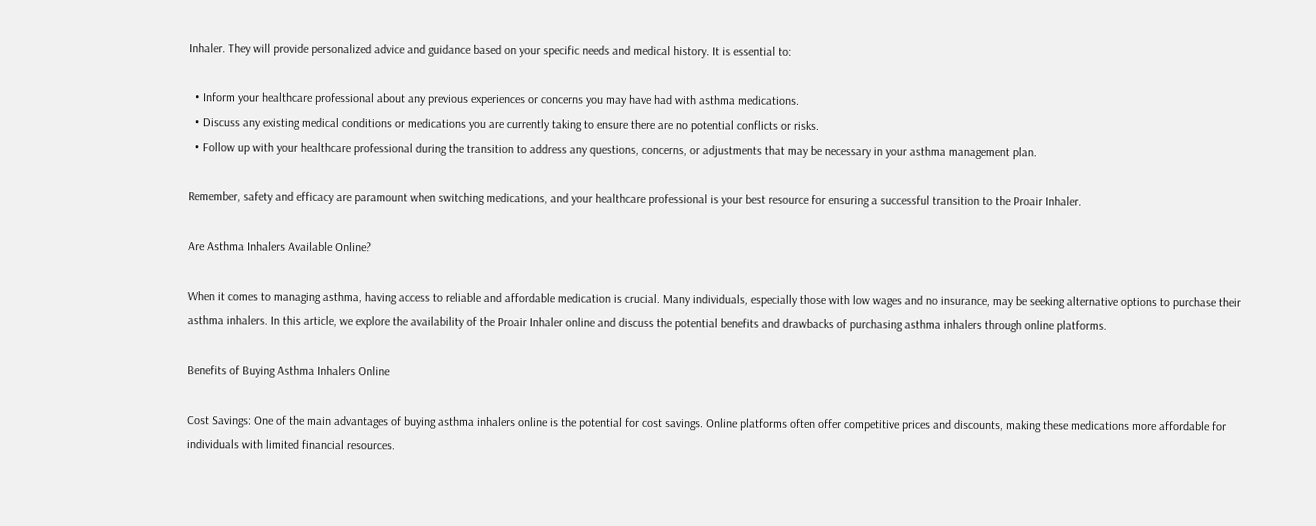Inhaler. They will provide personalized advice and guidance based on your specific needs and medical history. It is essential to:

  • Inform your healthcare professional about any previous experiences or concerns you may have had with asthma medications.
  • Discuss any existing medical conditions or medications you are currently taking to ensure there are no potential conflicts or risks.
  • Follow up with your healthcare professional during the transition to address any questions, concerns, or adjustments that may be necessary in your asthma management plan.

Remember, safety and efficacy are paramount when switching medications, and your healthcare professional is your best resource for ensuring a successful transition to the Proair Inhaler.

Are Asthma Inhalers Available Online?

When it comes to managing asthma, having access to reliable and affordable medication is crucial. Many individuals, especially those with low wages and no insurance, may be seeking alternative options to purchase their asthma inhalers. In this article, we explore the availability of the Proair Inhaler online and discuss the potential benefits and drawbacks of purchasing asthma inhalers through online platforms.

Benefits of Buying Asthma Inhalers Online

Cost Savings: One of the main advantages of buying asthma inhalers online is the potential for cost savings. Online platforms often offer competitive prices and discounts, making these medications more affordable for individuals with limited financial resources.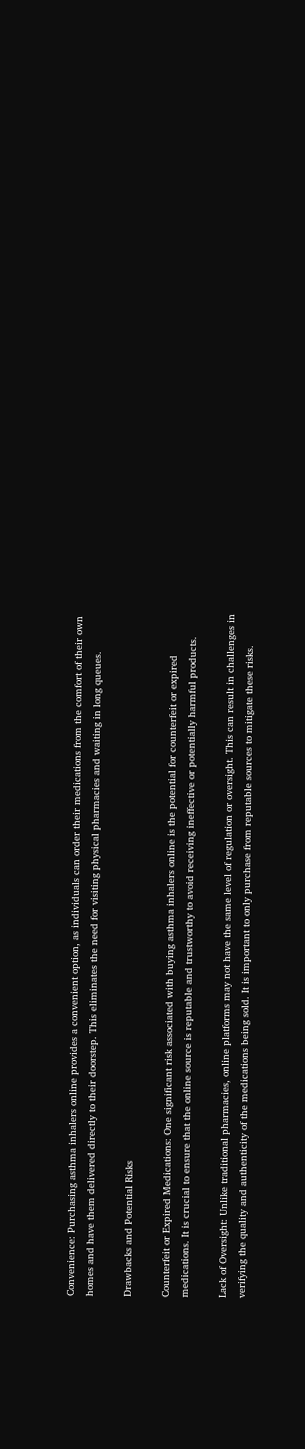Convenience: Purchasing asthma inhalers online provides a convenient option, as individuals can order their medications from the comfort of their own homes and have them delivered directly to their doorstep. This eliminates the need for visiting physical pharmacies and waiting in long queues.

Drawbacks and Potential Risks

Counterfeit or Expired Medications: One significant risk associated with buying asthma inhalers online is the potential for counterfeit or expired medications. It is crucial to ensure that the online source is reputable and trustworthy to avoid receiving ineffective or potentially harmful products.

Lack of Oversight: Unlike traditional pharmacies, online platforms may not have the same level of regulation or oversight. This can result in challenges in verifying the quality and authenticity of the medications being sold. It is important to only purchase from reputable sources to mitigate these risks.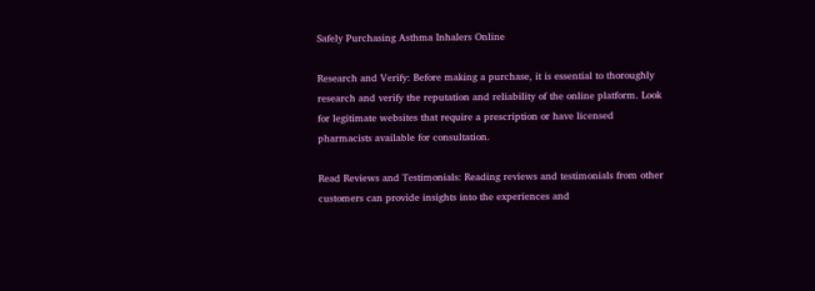Safely Purchasing Asthma Inhalers Online

Research and Verify: Before making a purchase, it is essential to thoroughly research and verify the reputation and reliability of the online platform. Look for legitimate websites that require a prescription or have licensed pharmacists available for consultation.

Read Reviews and Testimonials: Reading reviews and testimonials from other customers can provide insights into the experiences and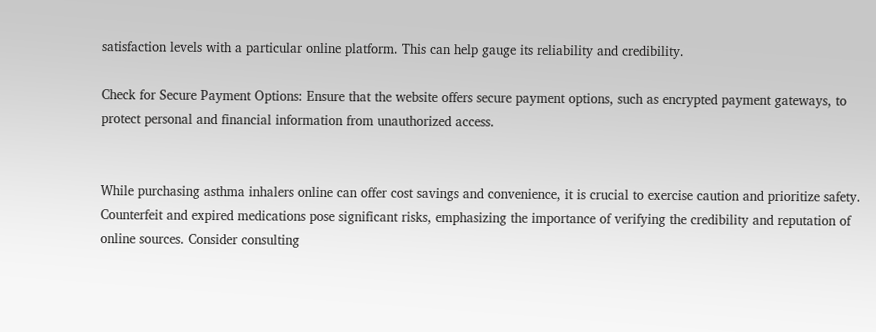satisfaction levels with a particular online platform. This can help gauge its reliability and credibility.

Check for Secure Payment Options: Ensure that the website offers secure payment options, such as encrypted payment gateways, to protect personal and financial information from unauthorized access.


While purchasing asthma inhalers online can offer cost savings and convenience, it is crucial to exercise caution and prioritize safety. Counterfeit and expired medications pose significant risks, emphasizing the importance of verifying the credibility and reputation of online sources. Consider consulting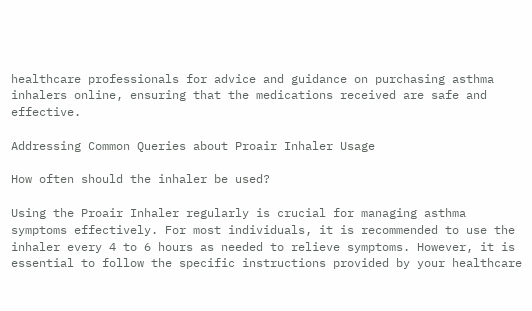healthcare professionals for advice and guidance on purchasing asthma inhalers online, ensuring that the medications received are safe and effective.

Addressing Common Queries about Proair Inhaler Usage

How often should the inhaler be used?

Using the Proair Inhaler regularly is crucial for managing asthma symptoms effectively. For most individuals, it is recommended to use the inhaler every 4 to 6 hours as needed to relieve symptoms. However, it is essential to follow the specific instructions provided by your healthcare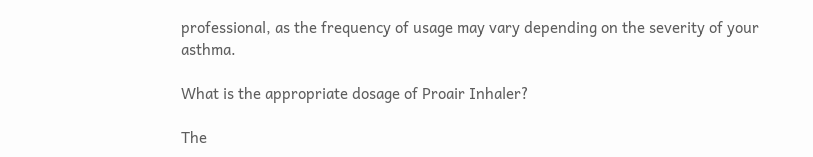professional, as the frequency of usage may vary depending on the severity of your asthma.

What is the appropriate dosage of Proair Inhaler?

The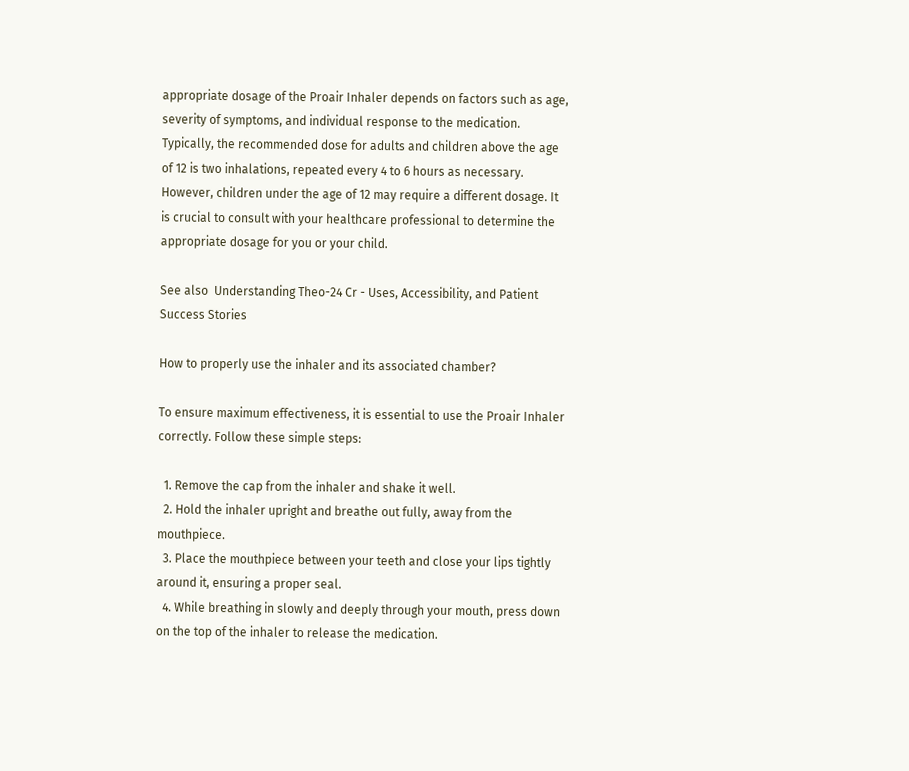appropriate dosage of the Proair Inhaler depends on factors such as age, severity of symptoms, and individual response to the medication. Typically, the recommended dose for adults and children above the age of 12 is two inhalations, repeated every 4 to 6 hours as necessary. However, children under the age of 12 may require a different dosage. It is crucial to consult with your healthcare professional to determine the appropriate dosage for you or your child.

See also  Understanding Theo-24 Cr - Uses, Accessibility, and Patient Success Stories

How to properly use the inhaler and its associated chamber?

To ensure maximum effectiveness, it is essential to use the Proair Inhaler correctly. Follow these simple steps:

  1. Remove the cap from the inhaler and shake it well.
  2. Hold the inhaler upright and breathe out fully, away from the mouthpiece.
  3. Place the mouthpiece between your teeth and close your lips tightly around it, ensuring a proper seal.
  4. While breathing in slowly and deeply through your mouth, press down on the top of the inhaler to release the medication.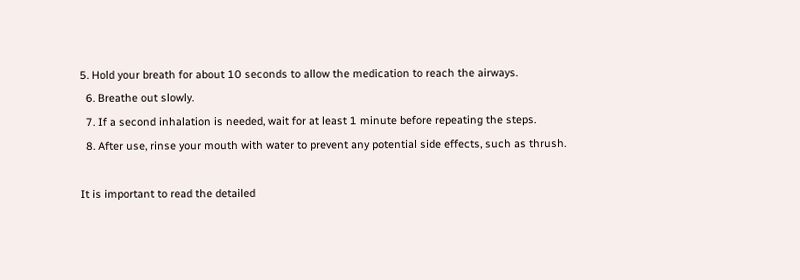5. Hold your breath for about 10 seconds to allow the medication to reach the airways.
  6. Breathe out slowly.
  7. If a second inhalation is needed, wait for at least 1 minute before repeating the steps.
  8. After use, rinse your mouth with water to prevent any potential side effects, such as thrush.

It is important to read the detailed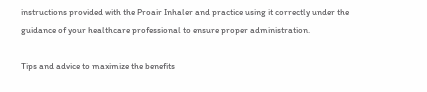instructions provided with the Proair Inhaler and practice using it correctly under the guidance of your healthcare professional to ensure proper administration.

Tips and advice to maximize the benefits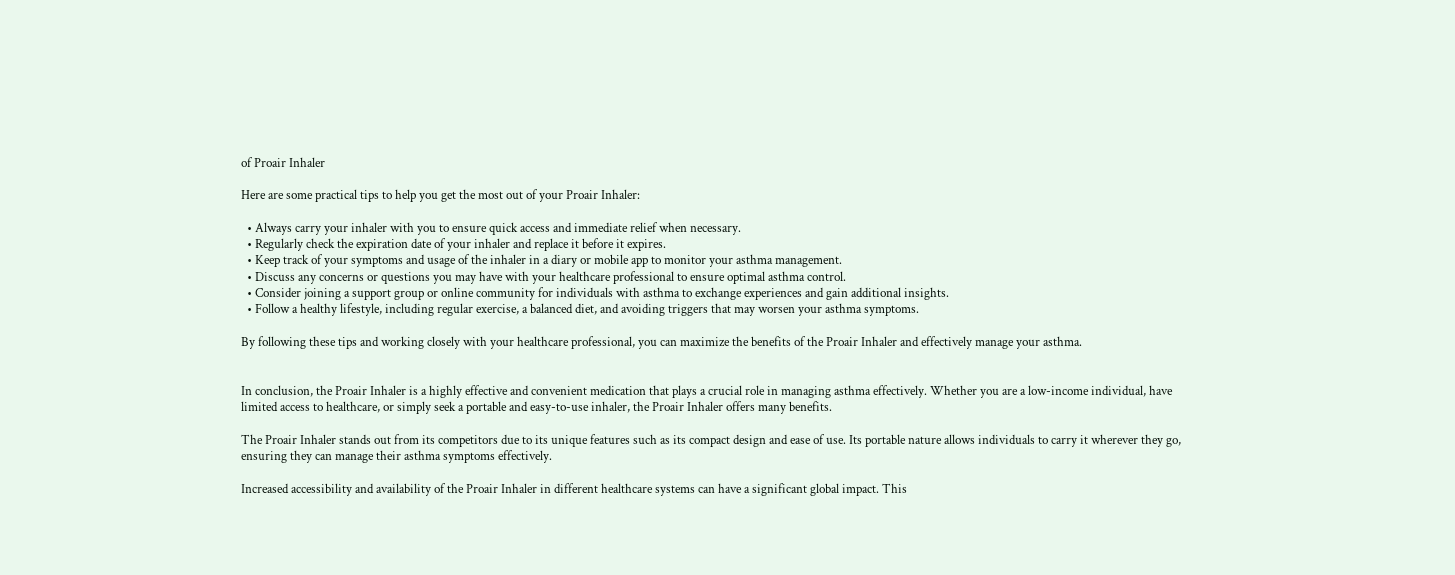of Proair Inhaler

Here are some practical tips to help you get the most out of your Proair Inhaler:

  • Always carry your inhaler with you to ensure quick access and immediate relief when necessary.
  • Regularly check the expiration date of your inhaler and replace it before it expires.
  • Keep track of your symptoms and usage of the inhaler in a diary or mobile app to monitor your asthma management.
  • Discuss any concerns or questions you may have with your healthcare professional to ensure optimal asthma control.
  • Consider joining a support group or online community for individuals with asthma to exchange experiences and gain additional insights.
  • Follow a healthy lifestyle, including regular exercise, a balanced diet, and avoiding triggers that may worsen your asthma symptoms.

By following these tips and working closely with your healthcare professional, you can maximize the benefits of the Proair Inhaler and effectively manage your asthma.


In conclusion, the Proair Inhaler is a highly effective and convenient medication that plays a crucial role in managing asthma effectively. Whether you are a low-income individual, have limited access to healthcare, or simply seek a portable and easy-to-use inhaler, the Proair Inhaler offers many benefits.

The Proair Inhaler stands out from its competitors due to its unique features such as its compact design and ease of use. Its portable nature allows individuals to carry it wherever they go, ensuring they can manage their asthma symptoms effectively.

Increased accessibility and availability of the Proair Inhaler in different healthcare systems can have a significant global impact. This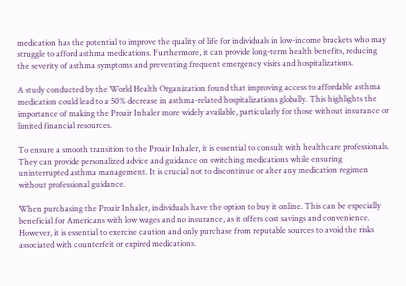medication has the potential to improve the quality of life for individuals in low-income brackets who may struggle to afford asthma medications. Furthermore, it can provide long-term health benefits, reducing the severity of asthma symptoms and preventing frequent emergency visits and hospitalizations.

A study conducted by the World Health Organization found that improving access to affordable asthma medication could lead to a 50% decrease in asthma-related hospitalizations globally. This highlights the importance of making the Proair Inhaler more widely available, particularly for those without insurance or limited financial resources.

To ensure a smooth transition to the Proair Inhaler, it is essential to consult with healthcare professionals. They can provide personalized advice and guidance on switching medications while ensuring uninterrupted asthma management. It is crucial not to discontinue or alter any medication regimen without professional guidance.

When purchasing the Proair Inhaler, individuals have the option to buy it online. This can be especially beneficial for Americans with low wages and no insurance, as it offers cost savings and convenience. However, it is essential to exercise caution and only purchase from reputable sources to avoid the risks associated with counterfeit or expired medications.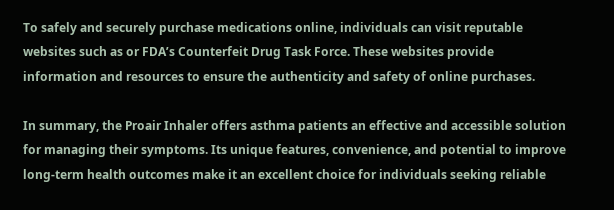To safely and securely purchase medications online, individuals can visit reputable websites such as or FDA’s Counterfeit Drug Task Force. These websites provide information and resources to ensure the authenticity and safety of online purchases.

In summary, the Proair Inhaler offers asthma patients an effective and accessible solution for managing their symptoms. Its unique features, convenience, and potential to improve long-term health outcomes make it an excellent choice for individuals seeking reliable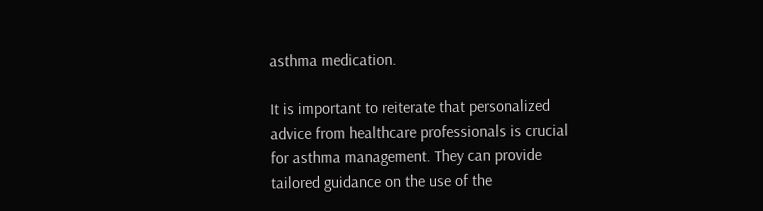asthma medication.

It is important to reiterate that personalized advice from healthcare professionals is crucial for asthma management. They can provide tailored guidance on the use of the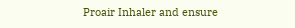Proair Inhaler and ensure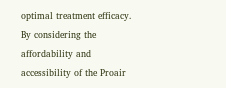optimal treatment efficacy. By considering the affordability and accessibility of the Proair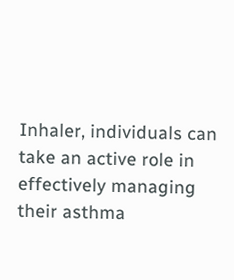Inhaler, individuals can take an active role in effectively managing their asthma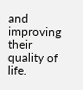and improving their quality of life.